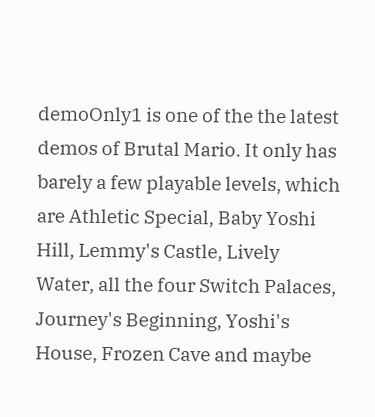demoOnly1 is one of the the latest demos of Brutal Mario. It only has barely a few playable levels, which are Athletic Special, Baby Yoshi Hill, Lemmy's Castle, Lively Water, all the four Switch Palaces, Journey's Beginning, Yoshi's House, Frozen Cave and maybe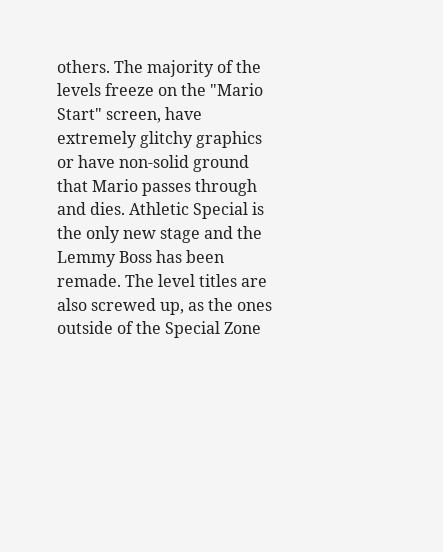others. The majority of the levels freeze on the "Mario Start" screen, have extremely glitchy graphics or have non-solid ground that Mario passes through and dies. Athletic Special is the only new stage and the Lemmy Boss has been remade. The level titles are also screwed up, as the ones outside of the Special Zone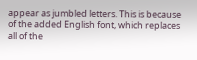appear as jumbled letters. This is because of the added English font, which replaces all of the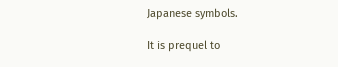Japanese symbols.

It is prequel to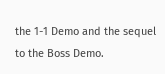the 1-1 Demo and the sequel to the Boss Demo.